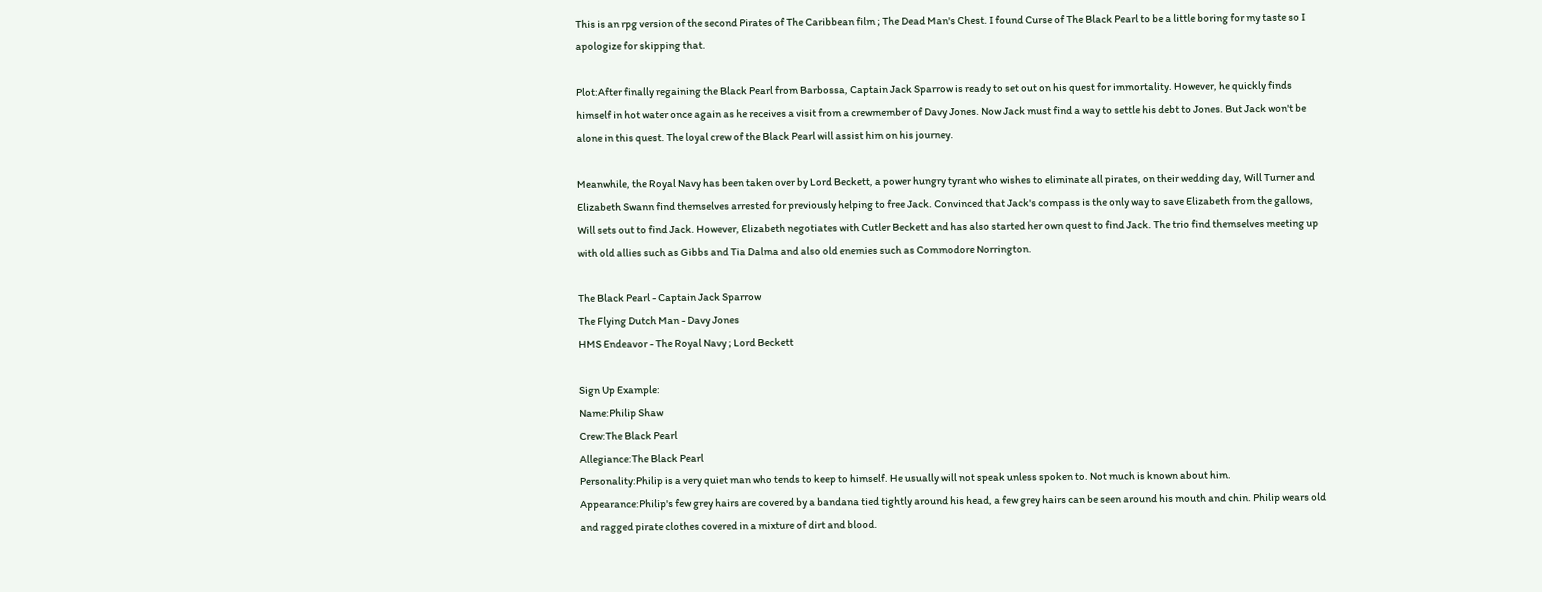This is an rpg version of the second Pirates of The Caribbean film ; The Dead Man's Chest. I found Curse of The Black Pearl to be a little boring for my taste so I apologize for skipping that.

Plot:After finally regaining the Black Pearl from Barbossa, Captain Jack Sparrow is ready to set out on his quest for immortality. However, he quickly finds himself in hot water once again as he receives a visit from a crewmember of Davy Jones. Now Jack must find a way to settle his debt to Jones. But Jack won't be alone in this quest. The loyal crew of the Black Pearl will assist him on his journey.

Meanwhile, the Royal Navy has been taken over by Lord Beckett, a power hungry tyrant who wishes to eliminate all pirates, on their wedding day, Will Turner and Elizabeth Swann find themselves arrested for previously helping to free Jack. Convinced that Jack's compass is the only way to save Elizabeth from the gallows, Will sets out to find Jack. However, Elizabeth negotiates with Cutler Beckett and has also started her own quest to find Jack. The trio find themselves meeting up with old allies such as Gibbs and Tia Dalma and also old enemies such as Commodore Norrington.

The Black Pearl - Captain Jack Sparrow
The Flying Dutch Man - Davy Jones
HMS Endeavor - The Royal Navy ; Lord Beckett

Sign Up Example:
Name:Philip Shaw
Crew:The Black Pearl
Allegiance:The Black Pearl
Personality:Philip is a very quiet man who tends to keep to himself. He usually will not speak unless spoken to. Not much is known about him.
Appearance:Philip's few grey hairs are covered by a bandana tied tightly around his head, a few grey hairs can be seen around his mouth and chin. Philip wears old and ragged pirate clothes covered in a mixture of dirt and blood.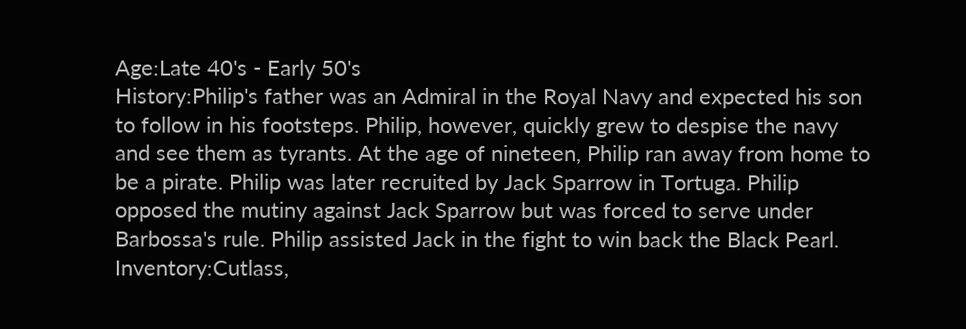Age:Late 40's - Early 50's
History:Philip's father was an Admiral in the Royal Navy and expected his son to follow in his footsteps. Philip, however, quickly grew to despise the navy and see them as tyrants. At the age of nineteen, Philip ran away from home to be a pirate. Philip was later recruited by Jack Sparrow in Tortuga. Philip opposed the mutiny against Jack Sparrow but was forced to serve under Barbossa's rule. Philip assisted Jack in the fight to win back the Black Pearl.
Inventory:Cutlass,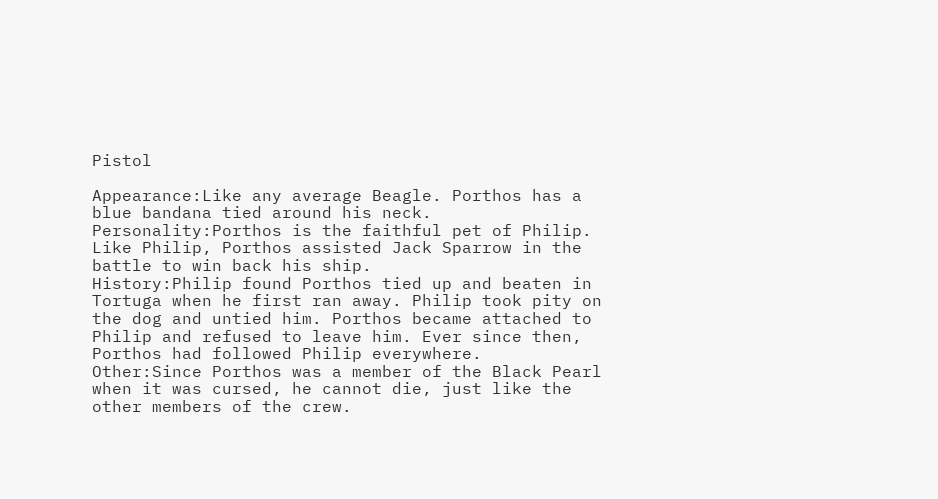Pistol

Appearance:Like any average Beagle. Porthos has a blue bandana tied around his neck.
Personality:Porthos is the faithful pet of Philip. Like Philip, Porthos assisted Jack Sparrow in the battle to win back his ship.
History:Philip found Porthos tied up and beaten in Tortuga when he first ran away. Philip took pity on the dog and untied him. Porthos became attached to Philip and refused to leave him. Ever since then, Porthos had followed Philip everywhere.
Other:Since Porthos was a member of the Black Pearl when it was cursed, he cannot die, just like the other members of the crew.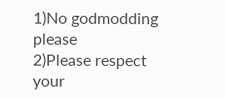1)No godmodding please
2)Please respect your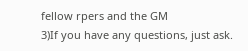fellow rpers and the GM
3)If you have any questions, just ask.